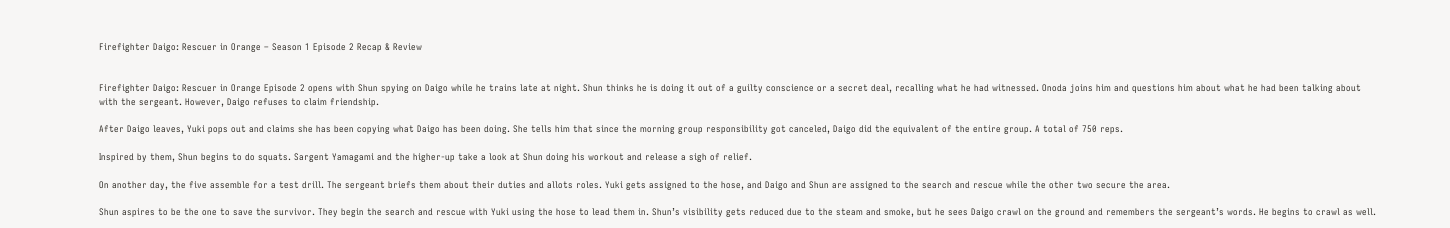Firefighter Daigo: Rescuer in Orange – Season 1 Episode 2 Recap & Review


Firefighter Daigo: Rescuer in Orange Episode 2 opens with Shun spying on Daigo while he trains late at night. Shun thinks he is doing it out of a guilty conscience or a secret deal, recalling what he had witnessed. Onoda joins him and questions him about what he had been talking about with the sergeant. However, Daigo refuses to claim friendship.

After Daigo leaves, Yuki pops out and claims she has been copying what Daigo has been doing. She tells him that since the morning group responsibility got canceled, Daigo did the equivalent of the entire group. A total of 750 reps.

Inspired by them, Shun begins to do squats. Sargent Yamagami and the higher-up take a look at Shun doing his workout and release a sigh of relief.

On another day, the five assemble for a test drill. The sergeant briefs them about their duties and allots roles. Yuki gets assigned to the hose, and Daigo and Shun are assigned to the search and rescue while the other two secure the area.

Shun aspires to be the one to save the survivor. They begin the search and rescue with Yuki using the hose to lead them in. Shun’s visibility gets reduced due to the steam and smoke, but he sees Daigo crawl on the ground and remembers the sergeant’s words. He begins to crawl as well.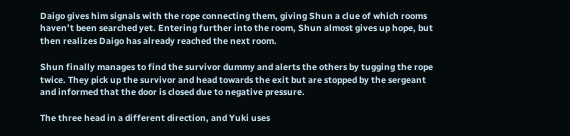Daigo gives him signals with the rope connecting them, giving Shun a clue of which rooms haven’t been searched yet. Entering further into the room, Shun almost gives up hope, but then realizes Daigo has already reached the next room.

Shun finally manages to find the survivor dummy and alerts the others by tugging the rope twice. They pick up the survivor and head towards the exit but are stopped by the sergeant and informed that the door is closed due to negative pressure.

The three head in a different direction, and Yuki uses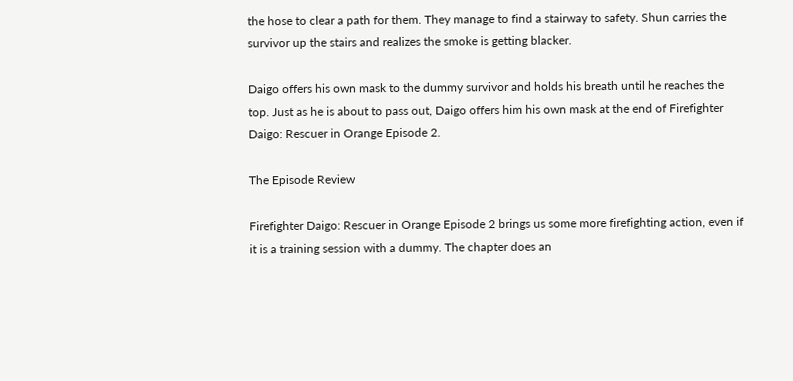the hose to clear a path for them. They manage to find a stairway to safety. Shun carries the survivor up the stairs and realizes the smoke is getting blacker.

Daigo offers his own mask to the dummy survivor and holds his breath until he reaches the top. Just as he is about to pass out, Daigo offers him his own mask at the end of Firefighter Daigo: Rescuer in Orange Episode 2.

The Episode Review

Firefighter Daigo: Rescuer in Orange Episode 2 brings us some more firefighting action, even if it is a training session with a dummy. The chapter does an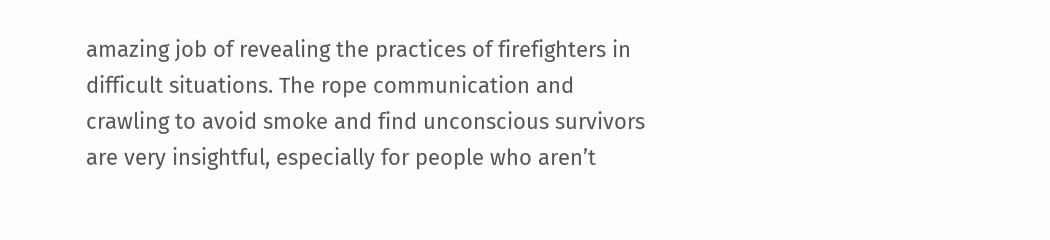amazing job of revealing the practices of firefighters in difficult situations. The rope communication and crawling to avoid smoke and find unconscious survivors are very insightful, especially for people who aren’t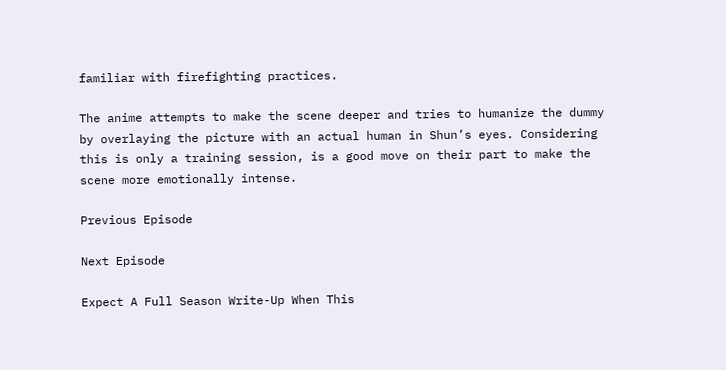familiar with firefighting practices.

The anime attempts to make the scene deeper and tries to humanize the dummy by overlaying the picture with an actual human in Shun’s eyes. Considering this is only a training session, is a good move on their part to make the scene more emotionally intense.

Previous Episode

Next Episode

Expect A Full Season Write-Up When This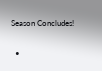Season Concludes!

  •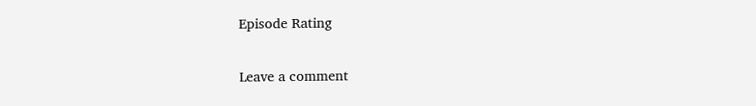Episode Rating

Leave a comment